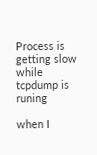Process is getting slow while tcpdump is runing

when I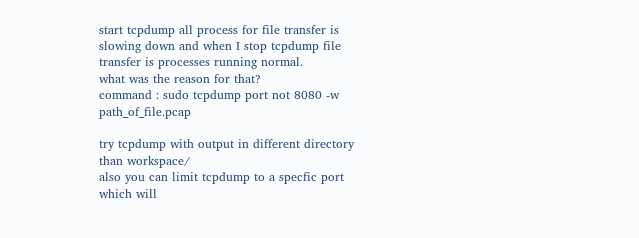start tcpdump all process for file transfer is slowing down and when I stop tcpdump file transfer is processes running normal.
what was the reason for that?
command : sudo tcpdump port not 8080 -w path_of_file.pcap

try tcpdump with output in different directory than workspace/
also you can limit tcpdump to a specfic port which will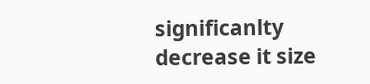significanlty decrease it size